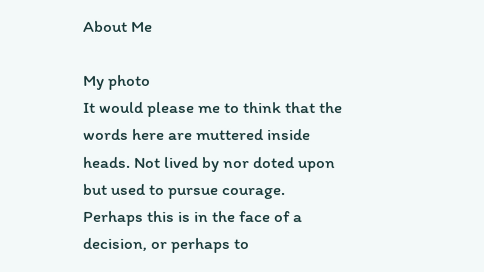About Me

My photo
It would please me to think that the words here are muttered inside heads. Not lived by nor doted upon but used to pursue courage. Perhaps this is in the face of a decision, or perhaps to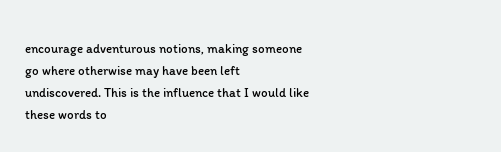encourage adventurous notions, making someone go where otherwise may have been left undiscovered. This is the influence that I would like these words to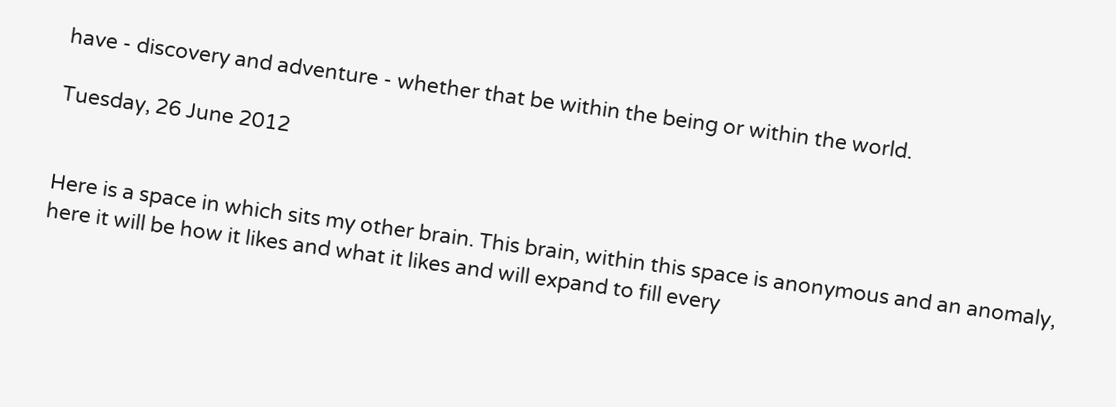have - discovery and adventure - whether that be within the being or within the world.

Tuesday, 26 June 2012


Here is a space in which sits my other brain. This brain, within this space is anonymous and an anomaly, here it will be how it likes and what it likes and will expand to fill every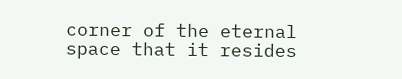corner of the eternal space that it resides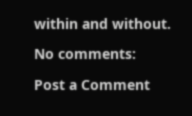within and without.

No comments:

Post a Comment